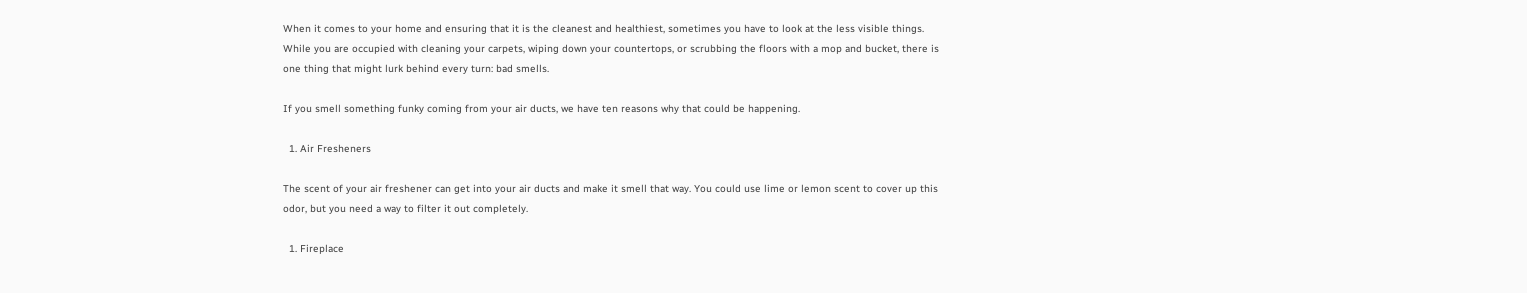When it comes to your home and ensuring that it is the cleanest and healthiest, sometimes you have to look at the less visible things. While you are occupied with cleaning your carpets, wiping down your countertops, or scrubbing the floors with a mop and bucket, there is one thing that might lurk behind every turn: bad smells.

If you smell something funky coming from your air ducts, we have ten reasons why that could be happening.

  1. Air Fresheners

The scent of your air freshener can get into your air ducts and make it smell that way. You could use lime or lemon scent to cover up this odor, but you need a way to filter it out completely.

  1. Fireplace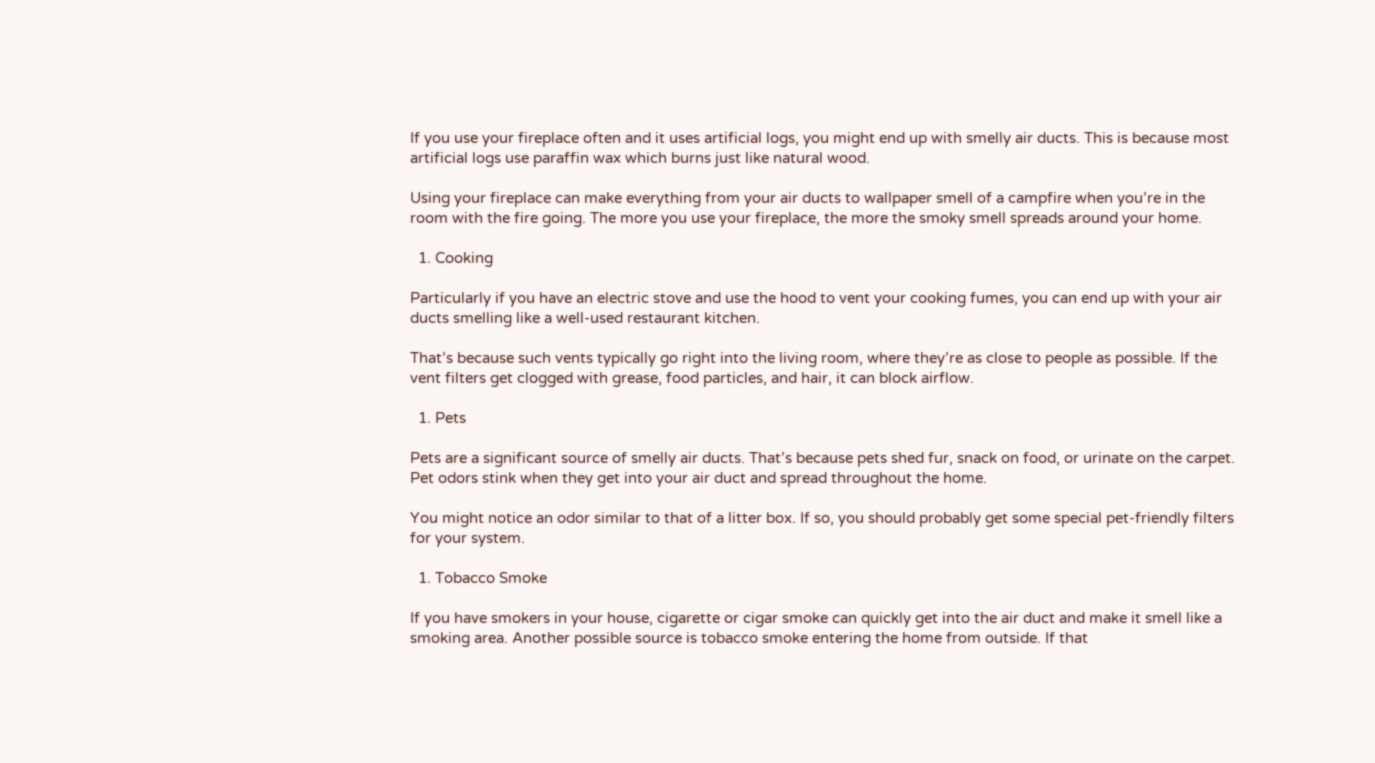If you use your fireplace often and it uses artificial logs, you might end up with smelly air ducts. This is because most artificial logs use paraffin wax which burns just like natural wood.

Using your fireplace can make everything from your air ducts to wallpaper smell of a campfire when you’re in the room with the fire going. The more you use your fireplace, the more the smoky smell spreads around your home.

  1. Cooking

Particularly if you have an electric stove and use the hood to vent your cooking fumes, you can end up with your air ducts smelling like a well-used restaurant kitchen.

That’s because such vents typically go right into the living room, where they’re as close to people as possible. If the vent filters get clogged with grease, food particles, and hair, it can block airflow.

  1. Pets

Pets are a significant source of smelly air ducts. That’s because pets shed fur, snack on food, or urinate on the carpet. Pet odors stink when they get into your air duct and spread throughout the home.

You might notice an odor similar to that of a litter box. If so, you should probably get some special pet-friendly filters for your system.

  1. Tobacco Smoke

If you have smokers in your house, cigarette or cigar smoke can quickly get into the air duct and make it smell like a smoking area. Another possible source is tobacco smoke entering the home from outside. If that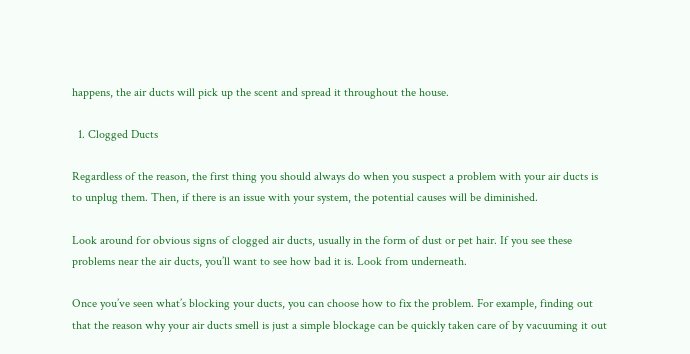happens, the air ducts will pick up the scent and spread it throughout the house.

  1. Clogged Ducts

Regardless of the reason, the first thing you should always do when you suspect a problem with your air ducts is to unplug them. Then, if there is an issue with your system, the potential causes will be diminished.

Look around for obvious signs of clogged air ducts, usually in the form of dust or pet hair. If you see these problems near the air ducts, you’ll want to see how bad it is. Look from underneath.

Once you’ve seen what’s blocking your ducts, you can choose how to fix the problem. For example, finding out that the reason why your air ducts smell is just a simple blockage can be quickly taken care of by vacuuming it out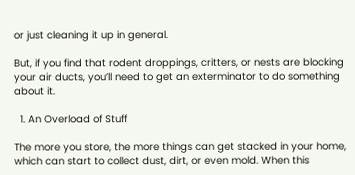or just cleaning it up in general.

But, if you find that rodent droppings, critters, or nests are blocking your air ducts, you’ll need to get an exterminator to do something about it.

  1. An Overload of Stuff

The more you store, the more things can get stacked in your home, which can start to collect dust, dirt, or even mold. When this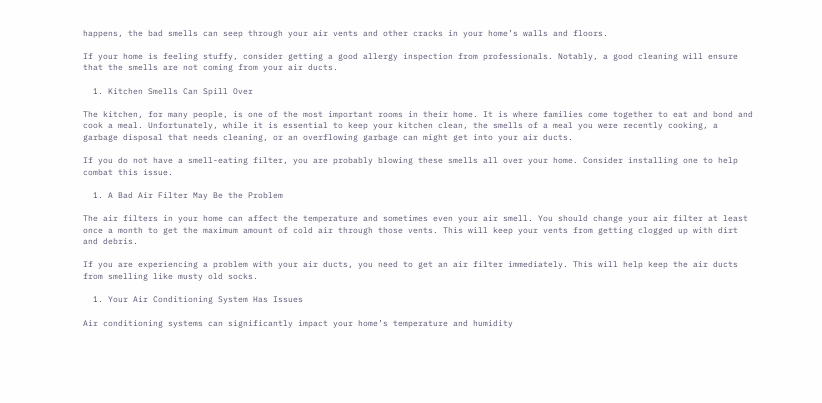happens, the bad smells can seep through your air vents and other cracks in your home’s walls and floors.

If your home is feeling stuffy, consider getting a good allergy inspection from professionals. Notably, a good cleaning will ensure that the smells are not coming from your air ducts.

  1. Kitchen Smells Can Spill Over

The kitchen, for many people, is one of the most important rooms in their home. It is where families come together to eat and bond and cook a meal. Unfortunately, while it is essential to keep your kitchen clean, the smells of a meal you were recently cooking, a garbage disposal that needs cleaning, or an overflowing garbage can might get into your air ducts.

If you do not have a smell-eating filter, you are probably blowing these smells all over your home. Consider installing one to help combat this issue.

  1. A Bad Air Filter May Be the Problem

The air filters in your home can affect the temperature and sometimes even your air smell. You should change your air filter at least once a month to get the maximum amount of cold air through those vents. This will keep your vents from getting clogged up with dirt and debris.

If you are experiencing a problem with your air ducts, you need to get an air filter immediately. This will help keep the air ducts from smelling like musty old socks.

  1. Your Air Conditioning System Has Issues

Air conditioning systems can significantly impact your home’s temperature and humidity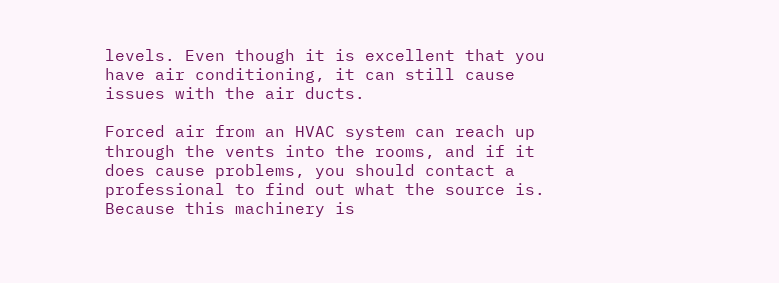levels. Even though it is excellent that you have air conditioning, it can still cause issues with the air ducts.

Forced air from an HVAC system can reach up through the vents into the rooms, and if it does cause problems, you should contact a professional to find out what the source is. Because this machinery is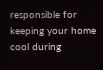responsible for keeping your home cool during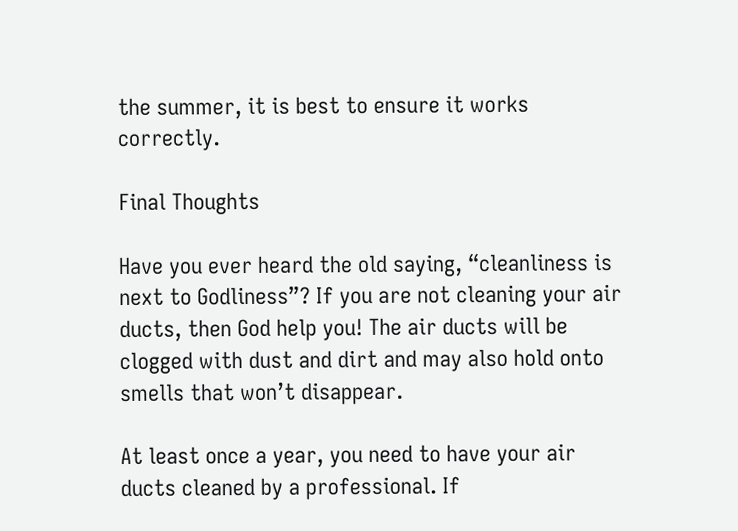the summer, it is best to ensure it works correctly.

Final Thoughts

Have you ever heard the old saying, “cleanliness is next to Godliness”? If you are not cleaning your air ducts, then God help you! The air ducts will be clogged with dust and dirt and may also hold onto smells that won’t disappear.

At least once a year, you need to have your air ducts cleaned by a professional. If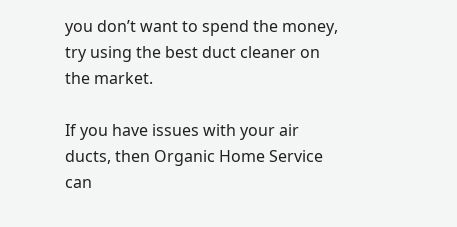you don’t want to spend the money, try using the best duct cleaner on the market.

If you have issues with your air ducts, then Organic Home Service can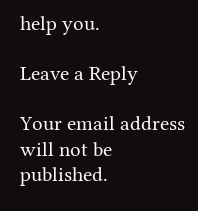help you.

Leave a Reply

Your email address will not be published.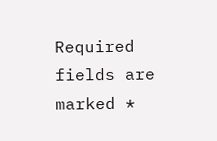Required fields are marked *